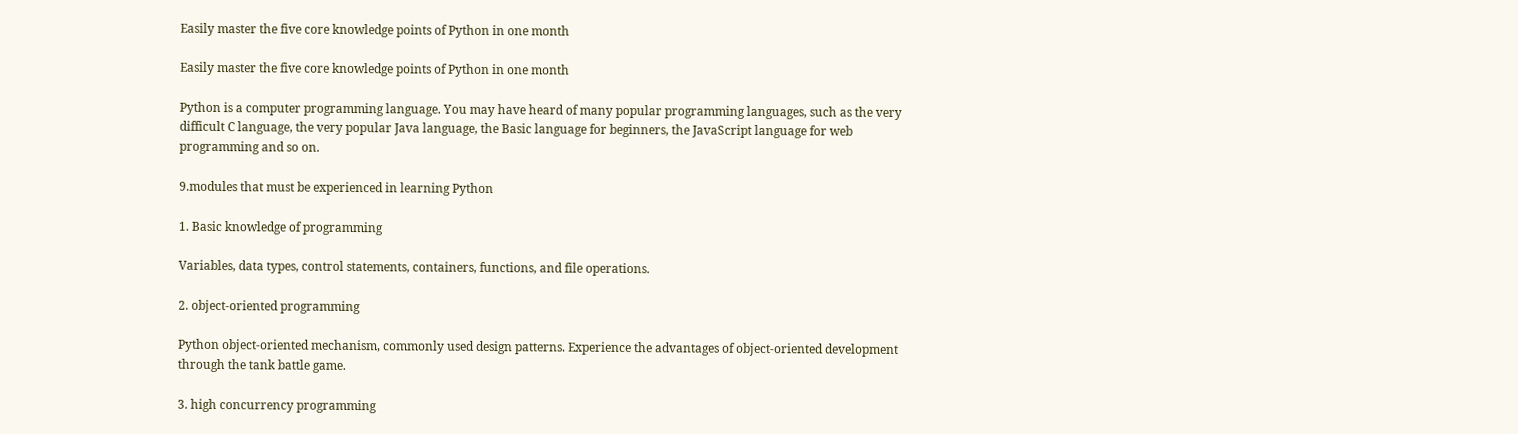Easily master the five core knowledge points of Python in one month

Easily master the five core knowledge points of Python in one month

Python is a computer programming language. You may have heard of many popular programming languages, such as the very difficult C language, the very popular Java language, the Basic language for beginners, the JavaScript language for web programming and so on.

9.modules that must be experienced in learning Python

1. Basic knowledge of programming

Variables, data types, control statements, containers, functions, and file operations.

2. object-oriented programming

Python object-oriented mechanism, commonly used design patterns. Experience the advantages of object-oriented development through the tank battle game.

3. high concurrency programming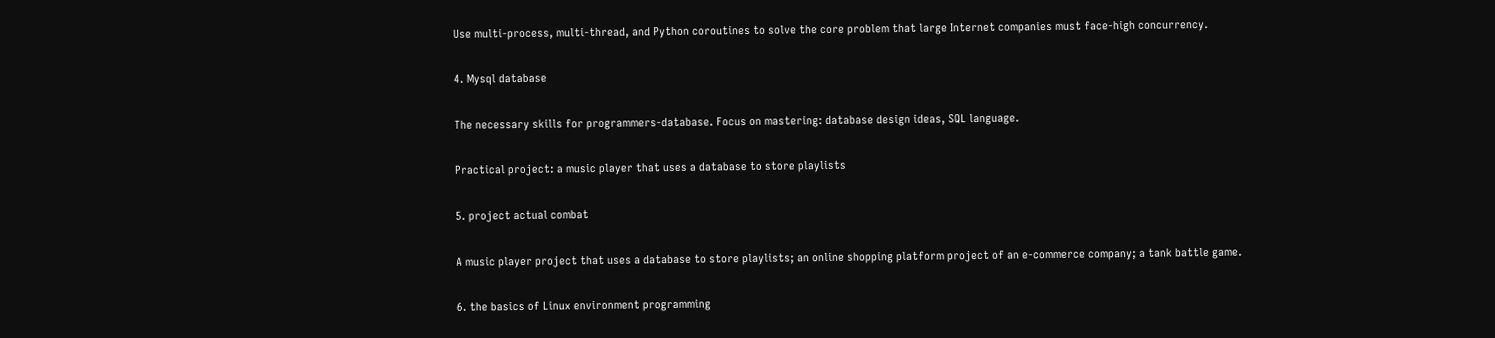Use multi-process, multi-thread, and Python coroutines to solve the core problem that large Internet companies must face-high concurrency.

4. Mysql database

The necessary skills for programmers-database. Focus on mastering: database design ideas, SQL language.

Practical project: a music player that uses a database to store playlists

5. project actual combat

A music player project that uses a database to store playlists; an online shopping platform project of an e-commerce company; a tank battle game.

6. the basics of Linux environment programming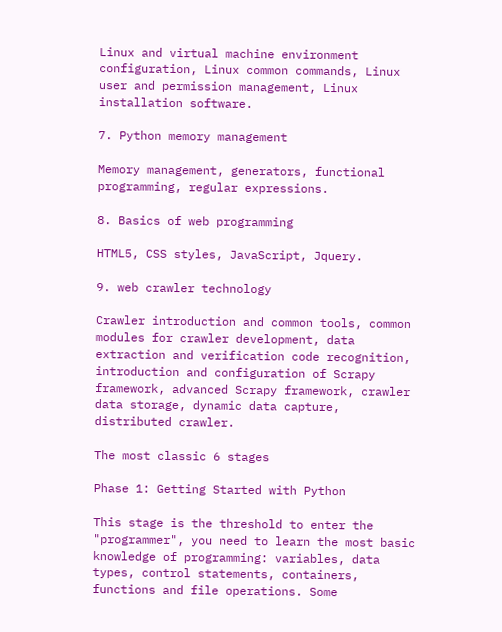Linux and virtual machine environment configuration, Linux common commands, Linux user and permission management, Linux installation software.

7. Python memory management

Memory management, generators, functional programming, regular expressions.

8. Basics of web programming

HTML5, CSS styles, JavaScript, Jquery.

9. web crawler technology

Crawler introduction and common tools, common modules for crawler development, data extraction and verification code recognition, introduction and configuration of Scrapy framework, advanced Scrapy framework, crawler data storage, dynamic data capture, distributed crawler.

The most classic 6 stages

Phase 1: Getting Started with Python

This stage is the threshold to enter the "programmer", you need to learn the most basic knowledge of programming: variables, data types, control statements, containers, functions and file operations. Some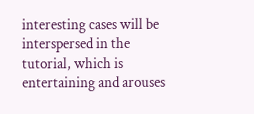interesting cases will be interspersed in the tutorial, which is entertaining and arouses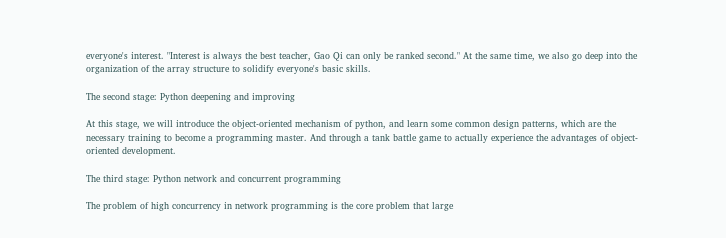everyone's interest. "Interest is always the best teacher, Gao Qi can only be ranked second." At the same time, we also go deep into the organization of the array structure to solidify everyone's basic skills.

The second stage: Python deepening and improving

At this stage, we will introduce the object-oriented mechanism of python, and learn some common design patterns, which are the necessary training to become a programming master. And through a tank battle game to actually experience the advantages of object-oriented development.

The third stage: Python network and concurrent programming

The problem of high concurrency in network programming is the core problem that large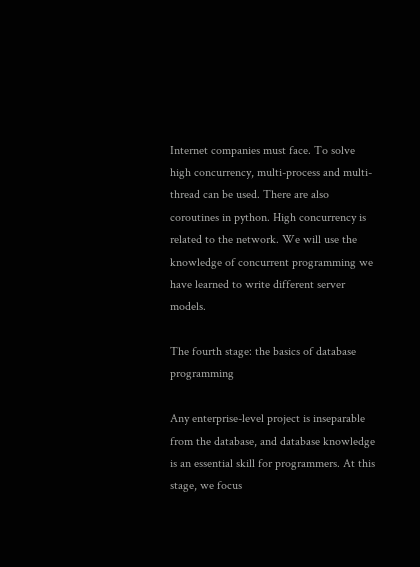Internet companies must face. To solve high concurrency, multi-process and multi-thread can be used. There are also coroutines in python. High concurrency is related to the network. We will use the knowledge of concurrent programming we have learned to write different server models.

The fourth stage: the basics of database programming

Any enterprise-level project is inseparable from the database, and database knowledge is an essential skill for programmers. At this stage, we focus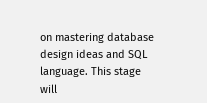on mastering database design ideas and SQL language. This stage will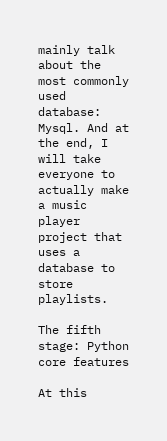mainly talk about the most commonly used database: Mysql. And at the end, I will take everyone to actually make a music player project that uses a database to store playlists.

The fifth stage: Python core features

At this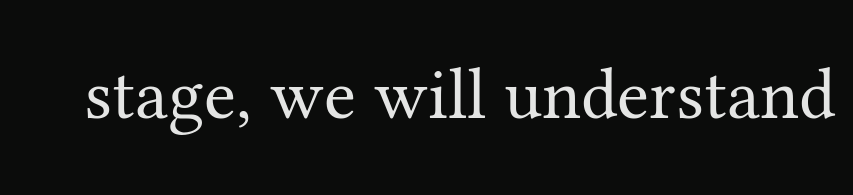stage, we will understand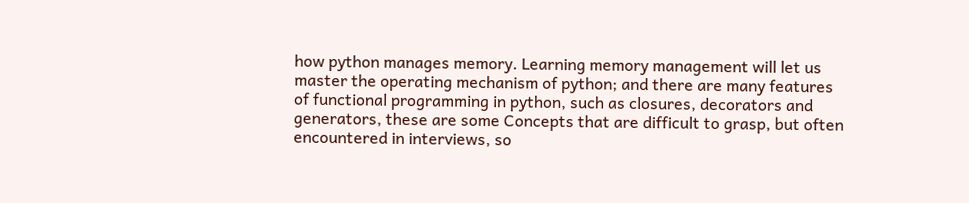how python manages memory. Learning memory management will let us master the operating mechanism of python; and there are many features of functional programming in python, such as closures, decorators and generators, these are some Concepts that are difficult to grasp, but often encountered in interviews, so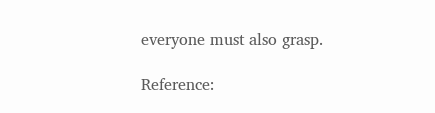everyone must also grasp.

Reference: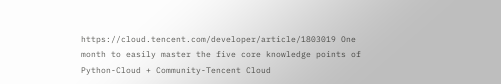https://cloud.tencent.com/developer/article/1803019 One month to easily master the five core knowledge points of Python-Cloud + Community-Tencent Cloud